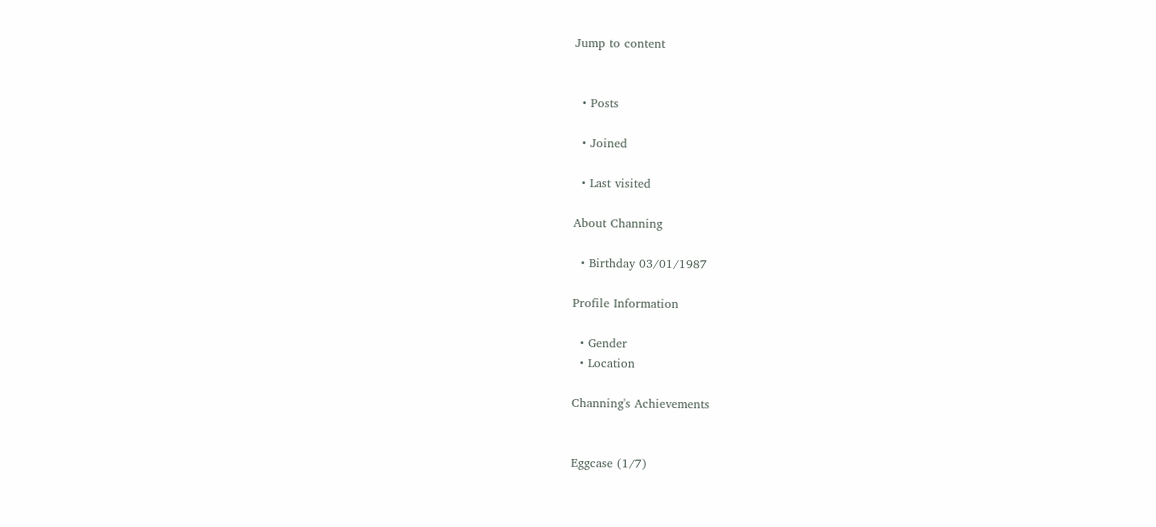Jump to content


  • Posts

  • Joined

  • Last visited

About Channing

  • Birthday 03/01/1987

Profile Information

  • Gender
  • Location

Channing's Achievements


Eggcase (1/7)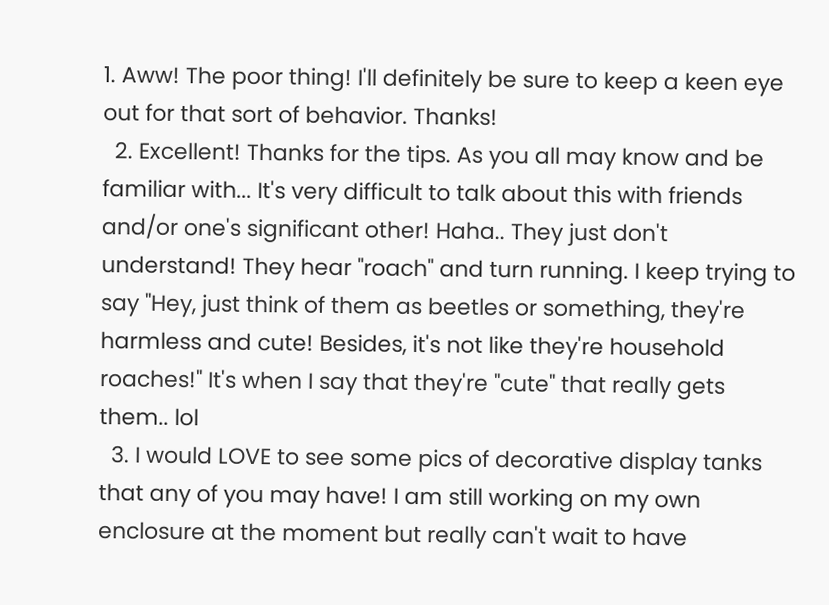1. Aww! The poor thing! I'll definitely be sure to keep a keen eye out for that sort of behavior. Thanks!
  2. Excellent! Thanks for the tips. As you all may know and be familiar with... It's very difficult to talk about this with friends and/or one's significant other! Haha.. They just don't understand! They hear "roach" and turn running. I keep trying to say "Hey, just think of them as beetles or something, they're harmless and cute! Besides, it's not like they're household roaches!" It's when I say that they're "cute" that really gets them.. lol
  3. I would LOVE to see some pics of decorative display tanks that any of you may have! I am still working on my own enclosure at the moment but really can't wait to have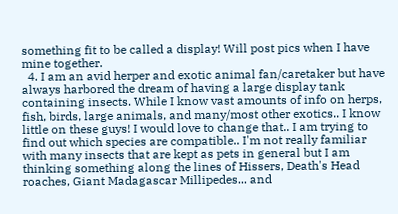something fit to be called a display! Will post pics when I have mine together.
  4. I am an avid herper and exotic animal fan/caretaker but have always harbored the dream of having a large display tank containing insects. While I know vast amounts of info on herps, fish, birds, large animals, and many/most other exotics.. I know little on these guys! I would love to change that.. I am trying to find out which species are compatible.. I'm not really familiar with many insects that are kept as pets in general but I am thinking something along the lines of Hissers, Death's Head roaches, Giant Madagascar Millipedes... and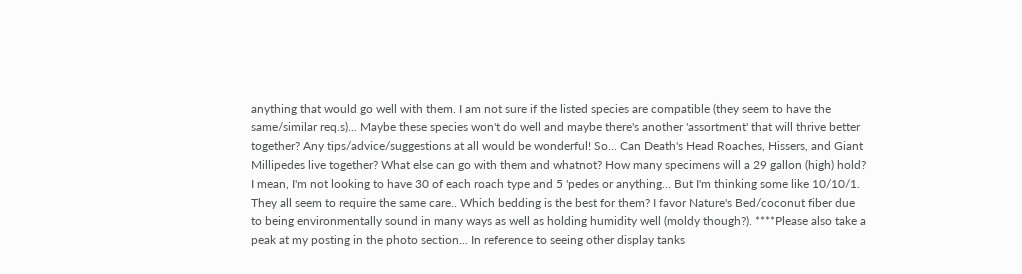anything that would go well with them. I am not sure if the listed species are compatible (they seem to have the same/similar req.s)... Maybe these species won't do well and maybe there's another 'assortment' that will thrive better together? Any tips/advice/suggestions at all would be wonderful! So... Can Death's Head Roaches, Hissers, and Giant Millipedes live together? What else can go with them and whatnot? How many specimens will a 29 gallon (high) hold? I mean, I'm not looking to have 30 of each roach type and 5 'pedes or anything... But I'm thinking some like 10/10/1. They all seem to require the same care.. Which bedding is the best for them? I favor Nature's Bed/coconut fiber due to being environmentally sound in many ways as well as holding humidity well (moldy though?). ****Please also take a peak at my posting in the photo section... In reference to seeing other display tanks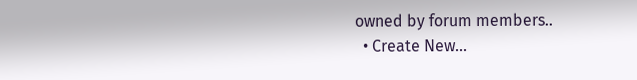owned by forum members..
  • Create New...